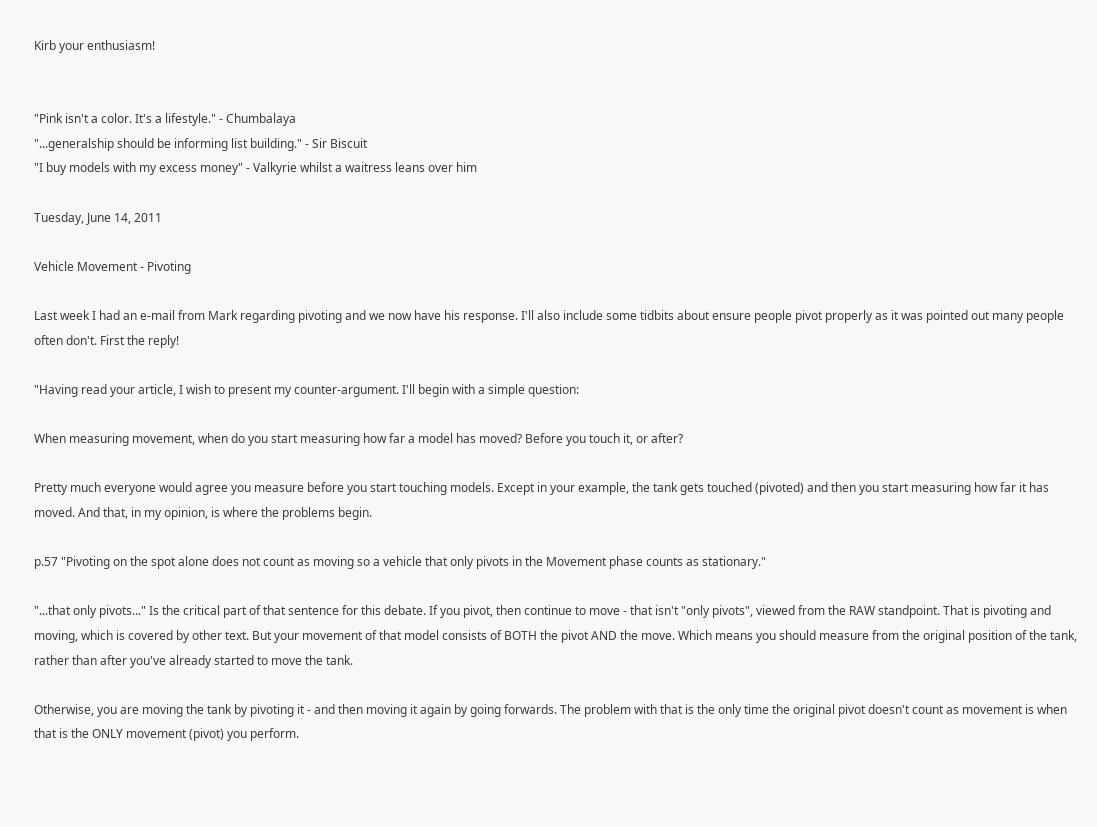Kirb your enthusiasm!


"Pink isn't a color. It's a lifestyle." - Chumbalaya
"...generalship should be informing list building." - Sir Biscuit
"I buy models with my excess money" - Valkyrie whilst a waitress leans over him

Tuesday, June 14, 2011

Vehicle Movement - Pivoting

Last week I had an e-mail from Mark regarding pivoting and we now have his response. I'll also include some tidbits about ensure people pivot properly as it was pointed out many people often don't. First the reply!

"Having read your article, I wish to present my counter-argument. I'll begin with a simple question:

When measuring movement, when do you start measuring how far a model has moved? Before you touch it, or after?

Pretty much everyone would agree you measure before you start touching models. Except in your example, the tank gets touched (pivoted) and then you start measuring how far it has moved. And that, in my opinion, is where the problems begin.

p.57 "Pivoting on the spot alone does not count as moving so a vehicle that only pivots in the Movement phase counts as stationary."

"...that only pivots..." Is the critical part of that sentence for this debate. If you pivot, then continue to move - that isn't "only pivots", viewed from the RAW standpoint. That is pivoting and moving, which is covered by other text. But your movement of that model consists of BOTH the pivot AND the move. Which means you should measure from the original position of the tank, rather than after you've already started to move the tank.

Otherwise, you are moving the tank by pivoting it - and then moving it again by going forwards. The problem with that is the only time the original pivot doesn't count as movement is when that is the ONLY movement (pivot) you perform.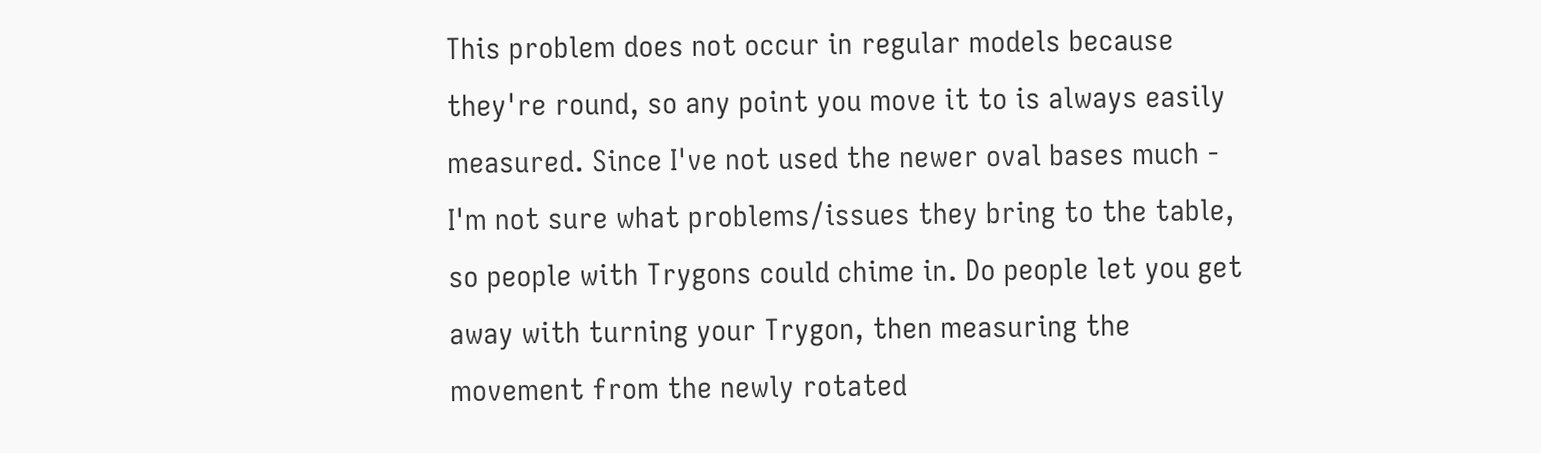This problem does not occur in regular models because they're round, so any point you move it to is always easily measured. Since I've not used the newer oval bases much - I'm not sure what problems/issues they bring to the table, so people with Trygons could chime in. Do people let you get away with turning your Trygon, then measuring the movement from the newly rotated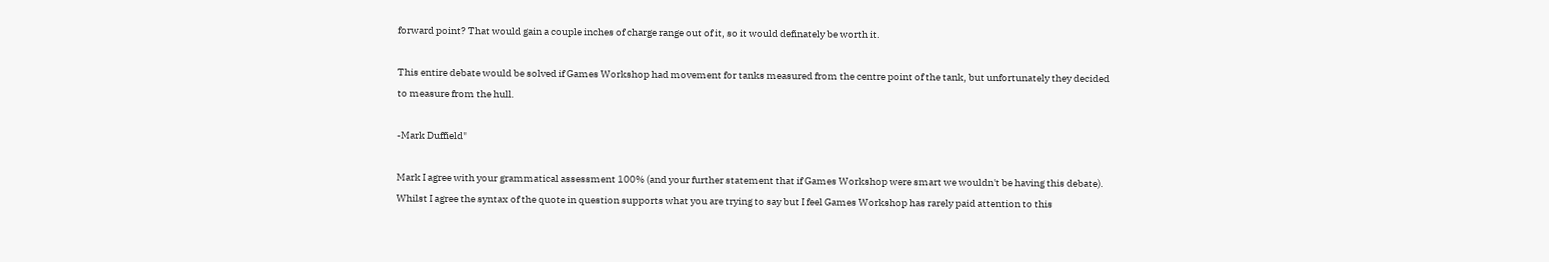forward point? That would gain a couple inches of charge range out of it, so it would definately be worth it.

This entire debate would be solved if Games Workshop had movement for tanks measured from the centre point of the tank, but unfortunately they decided to measure from the hull.

-Mark Duffield"

Mark I agree with your grammatical assessment 100% (and your further statement that if Games Workshop were smart we wouldn't be having this debate). Whilst I agree the syntax of the quote in question supports what you are trying to say but I feel Games Workshop has rarely paid attention to this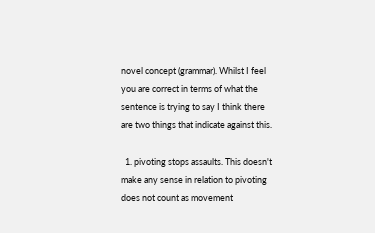novel concept (grammar). Whilst I feel you are correct in terms of what the sentence is trying to say I think there are two things that indicate against this.

  1. pivoting stops assaults. This doesn't make any sense in relation to pivoting does not count as movement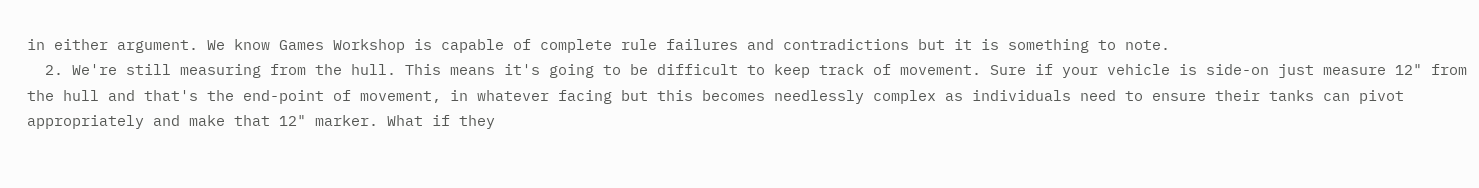in either argument. We know Games Workshop is capable of complete rule failures and contradictions but it is something to note.
  2. We're still measuring from the hull. This means it's going to be difficult to keep track of movement. Sure if your vehicle is side-on just measure 12" from the hull and that's the end-point of movement, in whatever facing but this becomes needlessly complex as individuals need to ensure their tanks can pivot appropriately and make that 12" marker. What if they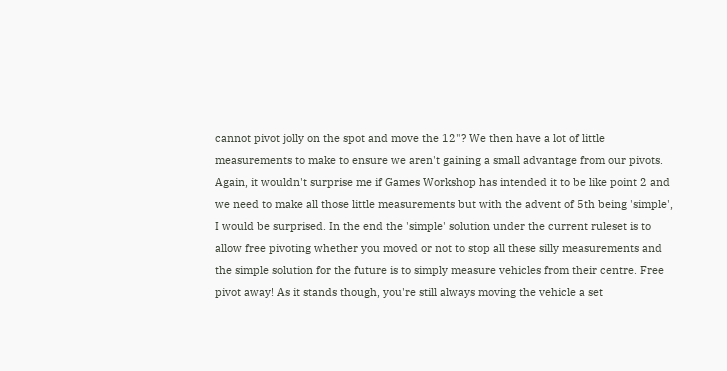cannot pivot jolly on the spot and move the 12"? We then have a lot of little measurements to make to ensure we aren't gaining a small advantage from our pivots.
Again, it wouldn't surprise me if Games Workshop has intended it to be like point 2 and we need to make all those little measurements but with the advent of 5th being 'simple', I would be surprised. In the end the 'simple' solution under the current ruleset is to allow free pivoting whether you moved or not to stop all these silly measurements and the simple solution for the future is to simply measure vehicles from their centre. Free pivot away! As it stands though, you're still always moving the vehicle a set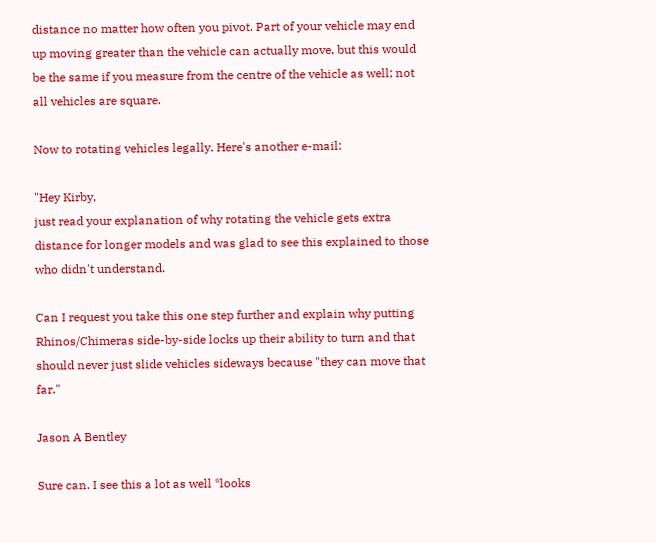distance no matter how often you pivot. Part of your vehicle may end up moving greater than the vehicle can actually move, but this would be the same if you measure from the centre of the vehicle as well; not all vehicles are square.

Now to rotating vehicles legally. Here's another e-mail:

"Hey Kirby,
just read your explanation of why rotating the vehicle gets extra distance for longer models and was glad to see this explained to those who didn't understand.

Can I request you take this one step further and explain why putting Rhinos/Chimeras side-by-side locks up their ability to turn and that should never just slide vehicles sideways because "they can move that far."

Jason A Bentley

Sure can. I see this a lot as well *looks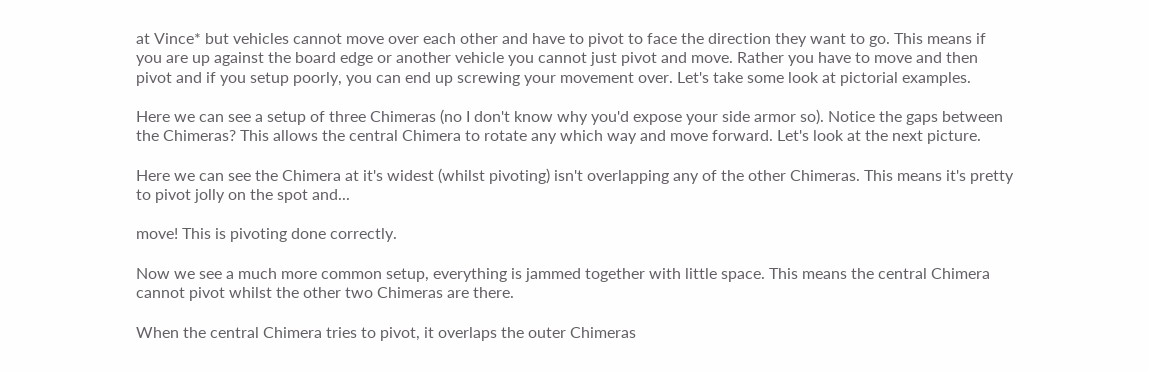at Vince* but vehicles cannot move over each other and have to pivot to face the direction they want to go. This means if you are up against the board edge or another vehicle you cannot just pivot and move. Rather you have to move and then pivot and if you setup poorly, you can end up screwing your movement over. Let's take some look at pictorial examples.

Here we can see a setup of three Chimeras (no I don't know why you'd expose your side armor so). Notice the gaps between the Chimeras? This allows the central Chimera to rotate any which way and move forward. Let's look at the next picture.

Here we can see the Chimera at it's widest (whilst pivoting) isn't overlapping any of the other Chimeras. This means it's pretty to pivot jolly on the spot and...

move! This is pivoting done correctly.

Now we see a much more common setup, everything is jammed together with little space. This means the central Chimera cannot pivot whilst the other two Chimeras are there.

When the central Chimera tries to pivot, it overlaps the outer Chimeras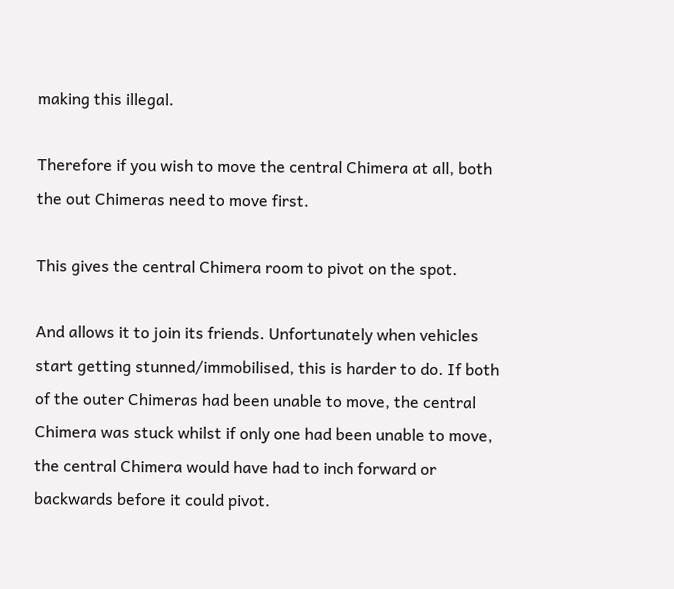making this illegal.

Therefore if you wish to move the central Chimera at all, both the out Chimeras need to move first.

This gives the central Chimera room to pivot on the spot.

And allows it to join its friends. Unfortunately when vehicles start getting stunned/immobilised, this is harder to do. If both of the outer Chimeras had been unable to move, the central Chimera was stuck whilst if only one had been unable to move, the central Chimera would have had to inch forward or backwards before it could pivot.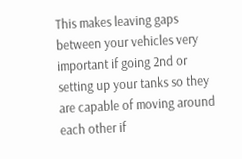This makes leaving gaps between your vehicles very important if going 2nd or setting up your tanks so they are capable of moving around each other if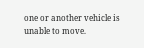one or another vehicle is unable to move.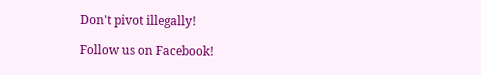Don't pivot illegally!

Follow us on Facebook!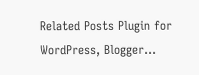Related Posts Plugin for WordPress, Blogger...